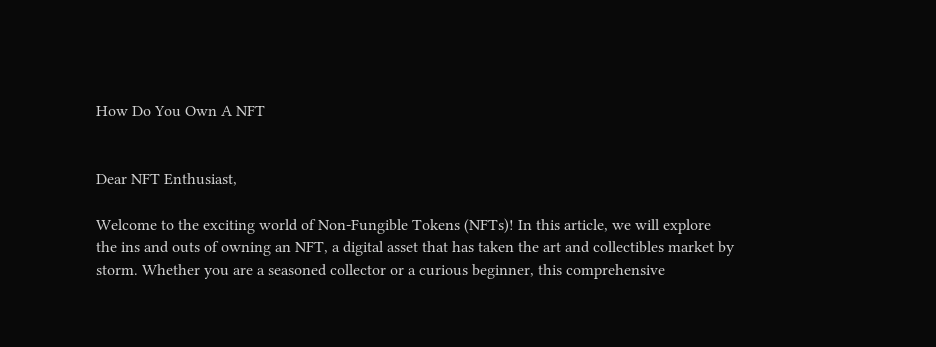How Do You Own A NFT


Dear NFT Enthusiast,

Welcome to the exciting world of Non-Fungible Tokens (NFTs)! In this article, we will explore the ins and outs of owning an NFT, a digital asset that has taken the art and collectibles market by storm. Whether you are a seasoned collector or a curious beginner, this comprehensive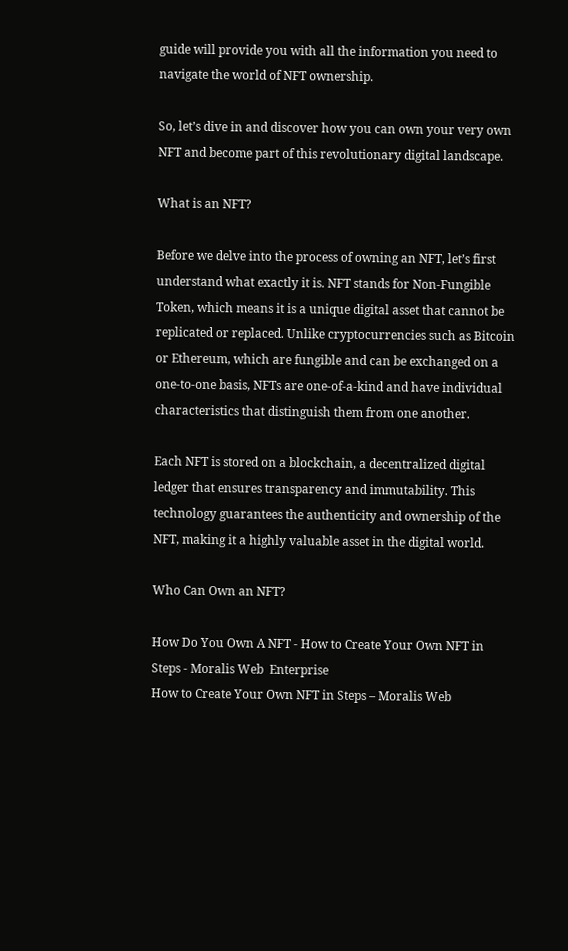guide will provide you with all the information you need to navigate the world of NFT ownership.

So, let’s dive in and discover how you can own your very own NFT and become part of this revolutionary digital landscape.

What is an NFT?

Before we delve into the process of owning an NFT, let’s first understand what exactly it is. NFT stands for Non-Fungible Token, which means it is a unique digital asset that cannot be replicated or replaced. Unlike cryptocurrencies such as Bitcoin or Ethereum, which are fungible and can be exchanged on a one-to-one basis, NFTs are one-of-a-kind and have individual characteristics that distinguish them from one another.

Each NFT is stored on a blockchain, a decentralized digital ledger that ensures transparency and immutability. This technology guarantees the authenticity and ownership of the NFT, making it a highly valuable asset in the digital world.

Who Can Own an NFT?

How Do You Own A NFT - How to Create Your Own NFT in  Steps - Moralis Web  Enterprise
How to Create Your Own NFT in Steps – Moralis Web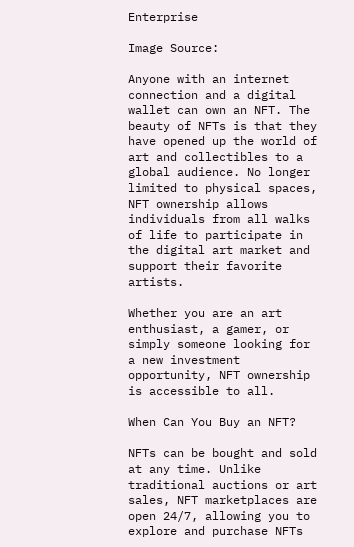Enterprise

Image Source:

Anyone with an internet connection and a digital wallet can own an NFT. The beauty of NFTs is that they have opened up the world of art and collectibles to a global audience. No longer limited to physical spaces, NFT ownership allows individuals from all walks of life to participate in the digital art market and support their favorite artists.

Whether you are an art enthusiast, a gamer, or simply someone looking for a new investment opportunity, NFT ownership is accessible to all.

When Can You Buy an NFT?

NFTs can be bought and sold at any time. Unlike traditional auctions or art sales, NFT marketplaces are open 24/7, allowing you to explore and purchase NFTs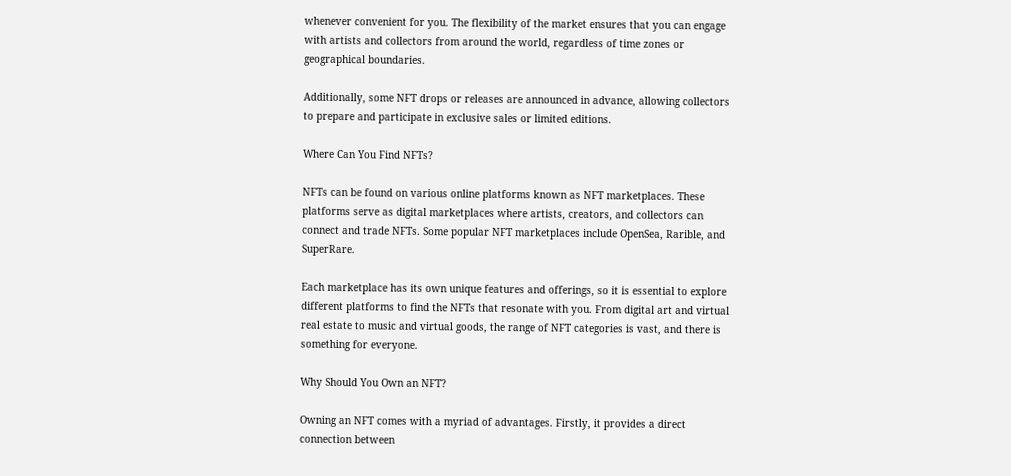whenever convenient for you. The flexibility of the market ensures that you can engage with artists and collectors from around the world, regardless of time zones or geographical boundaries.

Additionally, some NFT drops or releases are announced in advance, allowing collectors to prepare and participate in exclusive sales or limited editions.

Where Can You Find NFTs?

NFTs can be found on various online platforms known as NFT marketplaces. These platforms serve as digital marketplaces where artists, creators, and collectors can connect and trade NFTs. Some popular NFT marketplaces include OpenSea, Rarible, and SuperRare.

Each marketplace has its own unique features and offerings, so it is essential to explore different platforms to find the NFTs that resonate with you. From digital art and virtual real estate to music and virtual goods, the range of NFT categories is vast, and there is something for everyone.

Why Should You Own an NFT?

Owning an NFT comes with a myriad of advantages. Firstly, it provides a direct connection between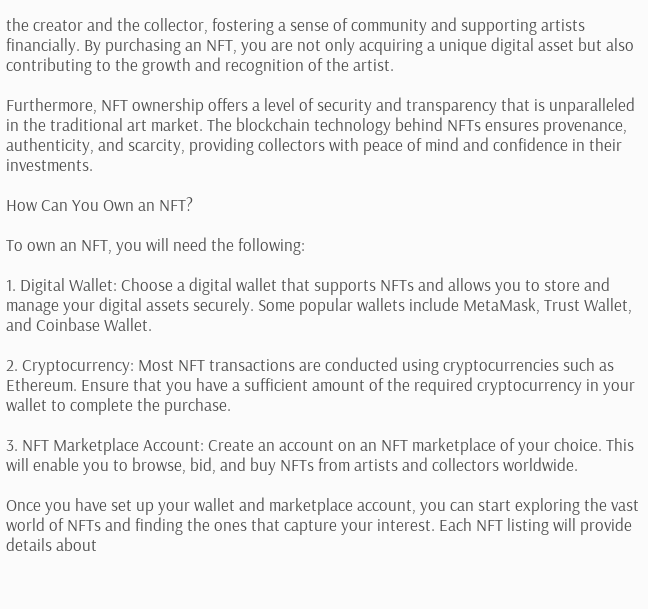the creator and the collector, fostering a sense of community and supporting artists financially. By purchasing an NFT, you are not only acquiring a unique digital asset but also contributing to the growth and recognition of the artist.

Furthermore, NFT ownership offers a level of security and transparency that is unparalleled in the traditional art market. The blockchain technology behind NFTs ensures provenance, authenticity, and scarcity, providing collectors with peace of mind and confidence in their investments.

How Can You Own an NFT?

To own an NFT, you will need the following:

1. Digital Wallet: Choose a digital wallet that supports NFTs and allows you to store and manage your digital assets securely. Some popular wallets include MetaMask, Trust Wallet, and Coinbase Wallet.

2. Cryptocurrency: Most NFT transactions are conducted using cryptocurrencies such as Ethereum. Ensure that you have a sufficient amount of the required cryptocurrency in your wallet to complete the purchase.

3. NFT Marketplace Account: Create an account on an NFT marketplace of your choice. This will enable you to browse, bid, and buy NFTs from artists and collectors worldwide.

Once you have set up your wallet and marketplace account, you can start exploring the vast world of NFTs and finding the ones that capture your interest. Each NFT listing will provide details about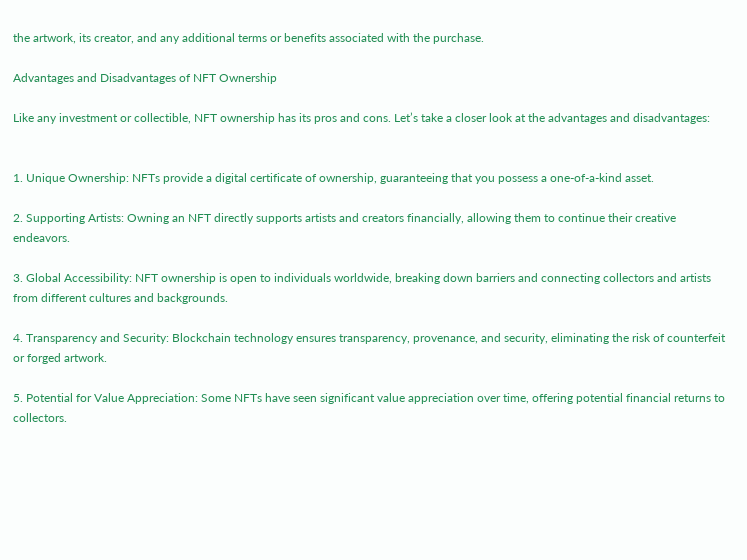the artwork, its creator, and any additional terms or benefits associated with the purchase.

Advantages and Disadvantages of NFT Ownership

Like any investment or collectible, NFT ownership has its pros and cons. Let’s take a closer look at the advantages and disadvantages:


1. Unique Ownership: NFTs provide a digital certificate of ownership, guaranteeing that you possess a one-of-a-kind asset.

2. Supporting Artists: Owning an NFT directly supports artists and creators financially, allowing them to continue their creative endeavors.

3. Global Accessibility: NFT ownership is open to individuals worldwide, breaking down barriers and connecting collectors and artists from different cultures and backgrounds.

4. Transparency and Security: Blockchain technology ensures transparency, provenance, and security, eliminating the risk of counterfeit or forged artwork.

5. Potential for Value Appreciation: Some NFTs have seen significant value appreciation over time, offering potential financial returns to collectors.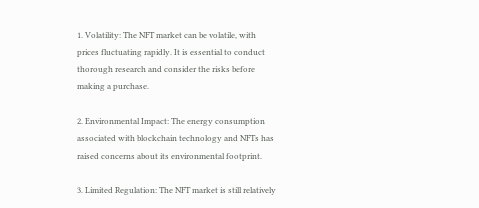1. Volatility: The NFT market can be volatile, with prices fluctuating rapidly. It is essential to conduct thorough research and consider the risks before making a purchase.

2. Environmental Impact: The energy consumption associated with blockchain technology and NFTs has raised concerns about its environmental footprint.

3. Limited Regulation: The NFT market is still relatively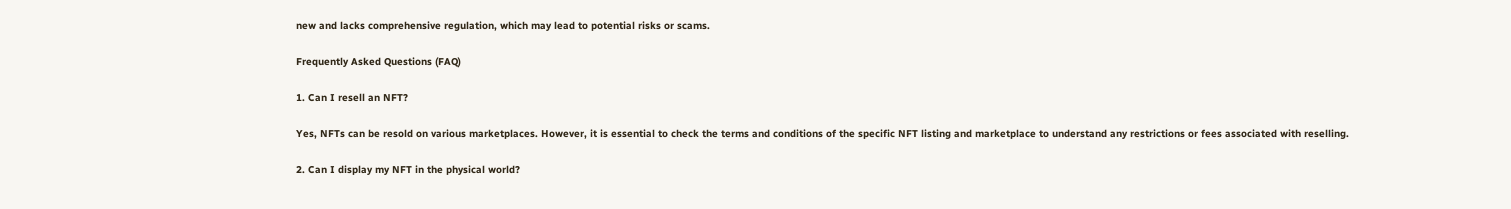new and lacks comprehensive regulation, which may lead to potential risks or scams.

Frequently Asked Questions (FAQ)

1. Can I resell an NFT?

Yes, NFTs can be resold on various marketplaces. However, it is essential to check the terms and conditions of the specific NFT listing and marketplace to understand any restrictions or fees associated with reselling.

2. Can I display my NFT in the physical world?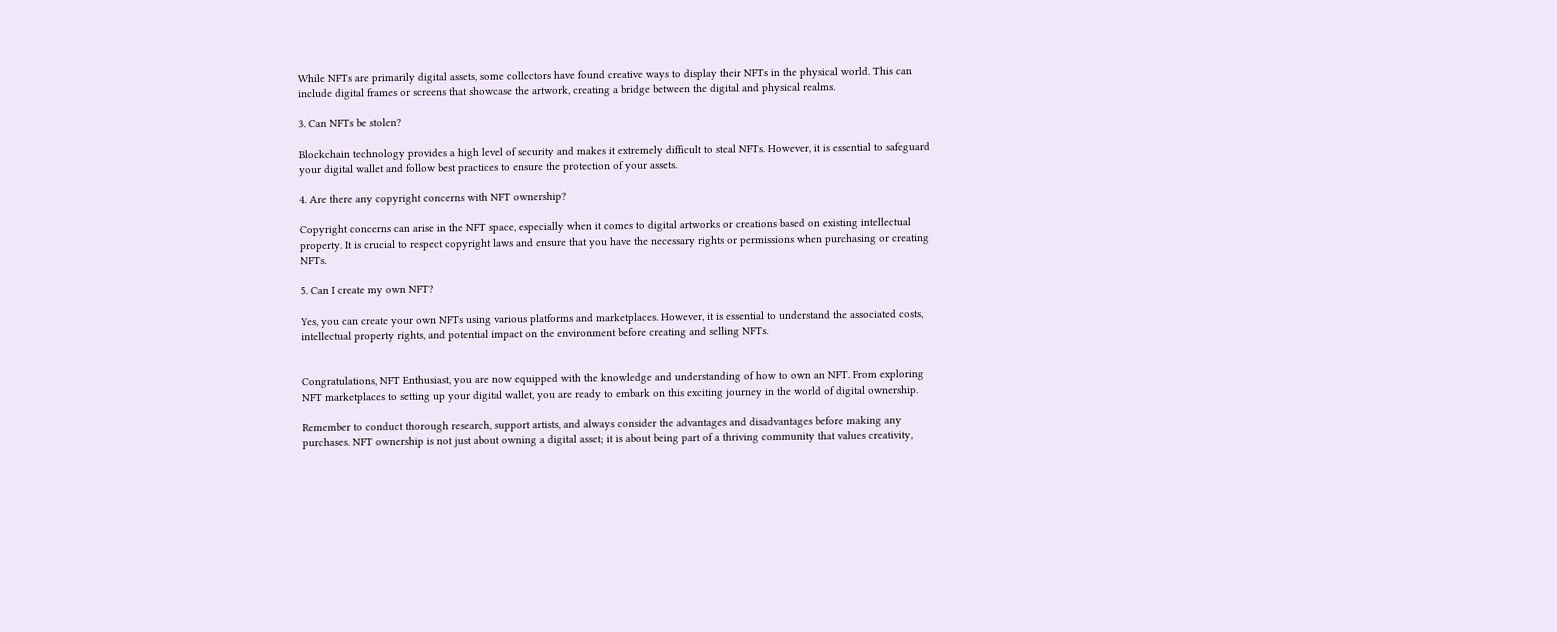While NFTs are primarily digital assets, some collectors have found creative ways to display their NFTs in the physical world. This can include digital frames or screens that showcase the artwork, creating a bridge between the digital and physical realms.

3. Can NFTs be stolen?

Blockchain technology provides a high level of security and makes it extremely difficult to steal NFTs. However, it is essential to safeguard your digital wallet and follow best practices to ensure the protection of your assets.

4. Are there any copyright concerns with NFT ownership?

Copyright concerns can arise in the NFT space, especially when it comes to digital artworks or creations based on existing intellectual property. It is crucial to respect copyright laws and ensure that you have the necessary rights or permissions when purchasing or creating NFTs.

5. Can I create my own NFT?

Yes, you can create your own NFTs using various platforms and marketplaces. However, it is essential to understand the associated costs, intellectual property rights, and potential impact on the environment before creating and selling NFTs.


Congratulations, NFT Enthusiast, you are now equipped with the knowledge and understanding of how to own an NFT. From exploring NFT marketplaces to setting up your digital wallet, you are ready to embark on this exciting journey in the world of digital ownership.

Remember to conduct thorough research, support artists, and always consider the advantages and disadvantages before making any purchases. NFT ownership is not just about owning a digital asset; it is about being part of a thriving community that values creativity,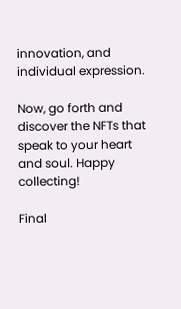innovation, and individual expression.

Now, go forth and discover the NFTs that speak to your heart and soul. Happy collecting!

Final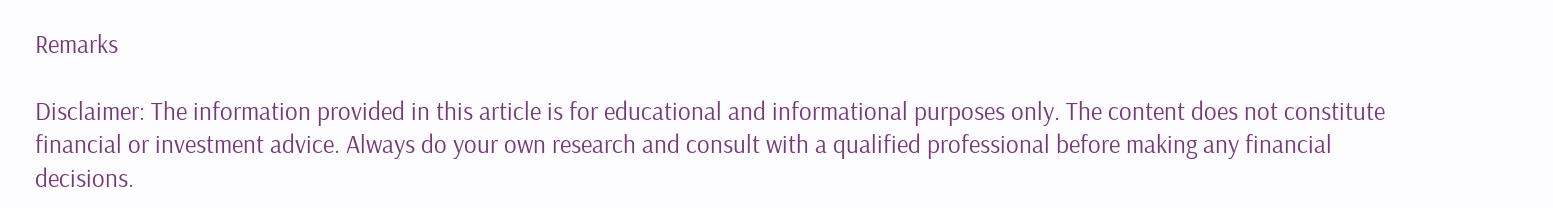Remarks

Disclaimer: The information provided in this article is for educational and informational purposes only. The content does not constitute financial or investment advice. Always do your own research and consult with a qualified professional before making any financial decisions.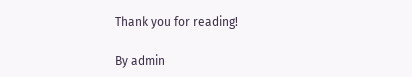Thank you for reading!

By admin